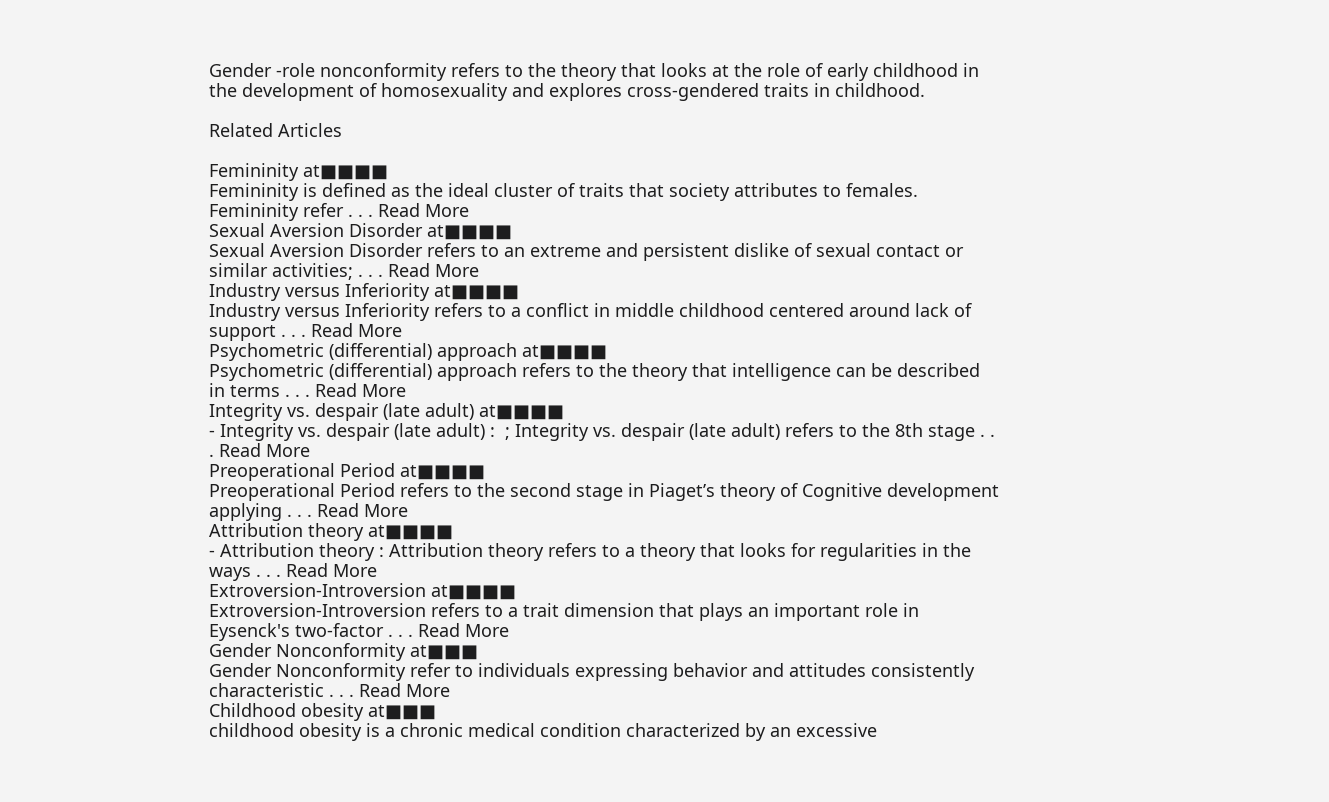Gender -role nonconformity refers to the theory that looks at the role of early childhood in the development of homosexuality and explores cross-gendered traits in childhood.

Related Articles

Femininity at■■■■
Femininity is defined as the ideal cluster of traits that society attributes to females. Femininity refer . . . Read More
Sexual Aversion Disorder at■■■■
Sexual Aversion Disorder refers to an extreme and persistent dislike of sexual contact or similar activities; . . . Read More
Industry versus Inferiority at■■■■
Industry versus Inferiority refers to a conflict in middle childhood centered around lack of support . . . Read More
Psychometric (differential) approach at■■■■
Psychometric (differential) approach refers to the theory that intelligence can be described in terms . . . Read More
Integrity vs. despair (late adult) at■■■■
- Integrity vs. despair (late adult) :  ; Integrity vs. despair (late adult) refers to the 8th stage . . . Read More
Preoperational Period at■■■■
Preoperational Period refers to the second stage in Piaget’s theory of Cognitive development applying . . . Read More
Attribution theory at■■■■
- Attribution theory : Attribution theory refers to a theory that looks for regularities in the ways . . . Read More
Extroversion-Introversion at■■■■
Extroversion-Introversion refers to a trait dimension that plays an important role in Eysenck's two-factor . . . Read More
Gender Nonconformity at■■■
Gender Nonconformity refer to individuals expressing behavior and attitudes consistently characteristic . . . Read More
Childhood obesity at■■■
childhood obesity is a chronic medical condition characterized by an excessive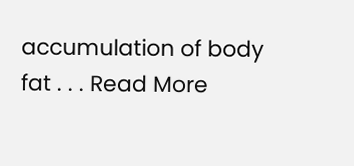accumulation of body fat . . . Read More